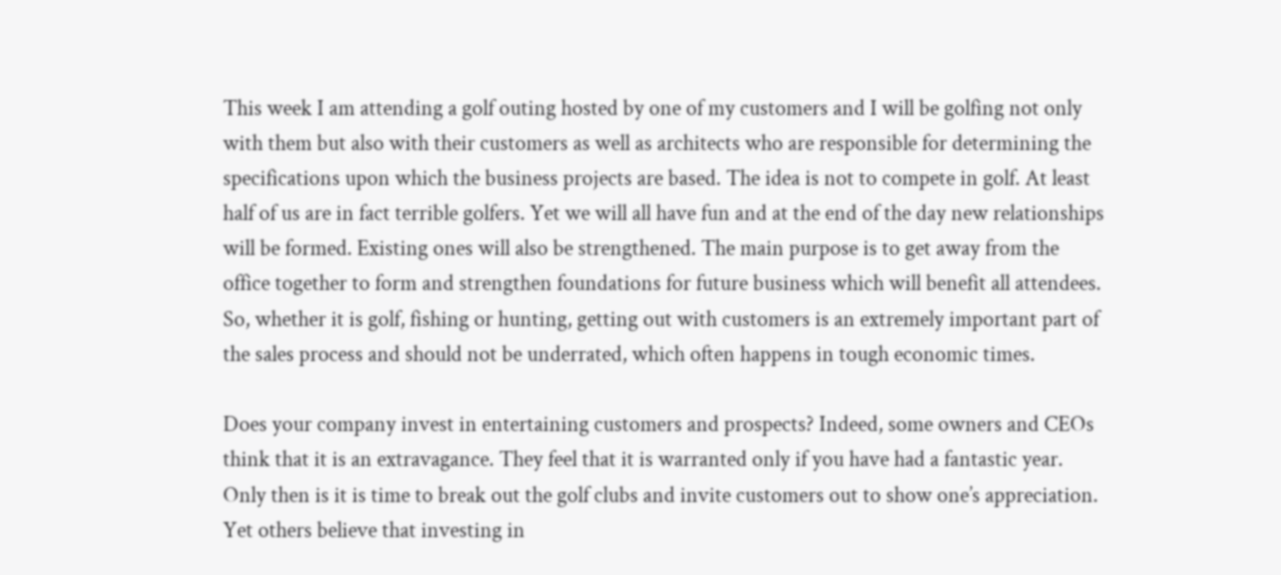This week I am attending a golf outing hosted by one of my customers and I will be golfing not only with them but also with their customers as well as architects who are responsible for determining the specifications upon which the business projects are based. The idea is not to compete in golf. At least half of us are in fact terrible golfers. Yet we will all have fun and at the end of the day new relationships will be formed. Existing ones will also be strengthened. The main purpose is to get away from the office together to form and strengthen foundations for future business which will benefit all attendees. So, whether it is golf, fishing or hunting, getting out with customers is an extremely important part of the sales process and should not be underrated, which often happens in tough economic times.

Does your company invest in entertaining customers and prospects? Indeed, some owners and CEOs think that it is an extravagance. They feel that it is warranted only if you have had a fantastic year. Only then is it is time to break out the golf clubs and invite customers out to show one’s appreciation. Yet others believe that investing in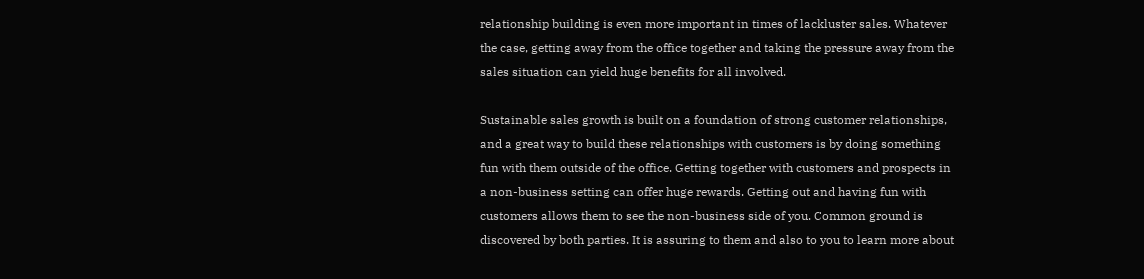relationship building is even more important in times of lackluster sales. Whatever the case, getting away from the office together and taking the pressure away from the sales situation can yield huge benefits for all involved.

Sustainable sales growth is built on a foundation of strong customer relationships, and a great way to build these relationships with customers is by doing something fun with them outside of the office. Getting together with customers and prospects in a non-business setting can offer huge rewards. Getting out and having fun with customers allows them to see the non-business side of you. Common ground is discovered by both parties. It is assuring to them and also to you to learn more about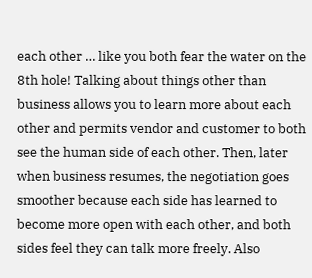each other … like you both fear the water on the 8th hole! Talking about things other than business allows you to learn more about each other and permits vendor and customer to both see the human side of each other. Then, later when business resumes, the negotiation goes smoother because each side has learned to become more open with each other, and both sides feel they can talk more freely. Also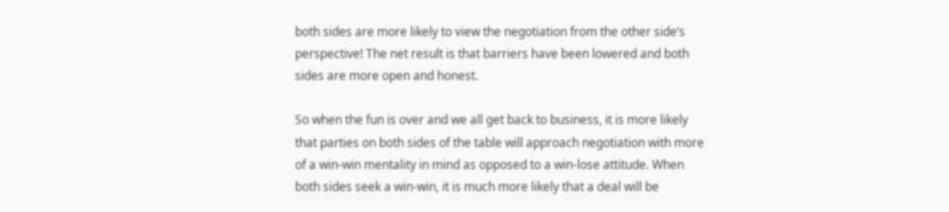both sides are more likely to view the negotiation from the other side’s perspective! The net result is that barriers have been lowered and both sides are more open and honest.

So when the fun is over and we all get back to business, it is more likely that parties on both sides of the table will approach negotiation with more of a win-win mentality in mind as opposed to a win-lose attitude. When both sides seek a win-win, it is much more likely that a deal will be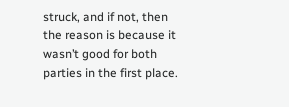struck, and if not, then the reason is because it wasn’t good for both parties in the first place.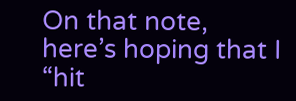On that note, here’s hoping that I “hit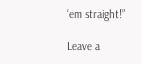‘em straight!”

Leave a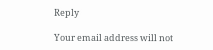Reply

Your email address will not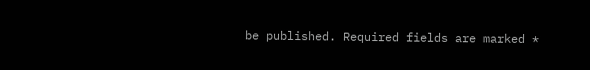be published. Required fields are marked *